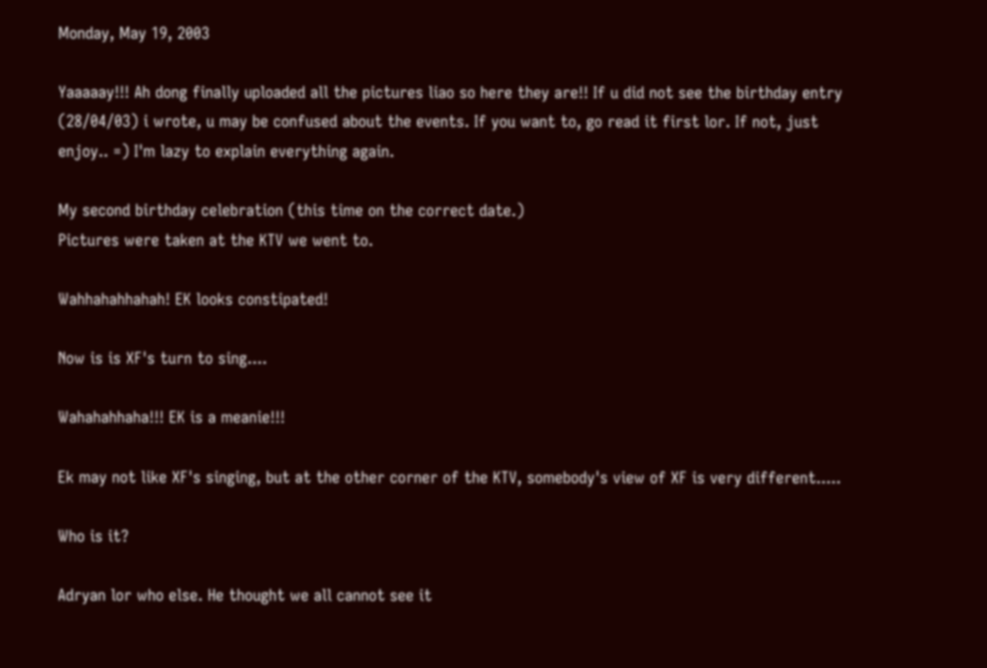Monday, May 19, 2003

Yaaaaay!!! Ah dong finally uploaded all the pictures liao so here they are!! If u did not see the birthday entry (28/04/03) i wrote, u may be confused about the events. If you want to, go read it first lor. If not, just enjoy.. =) I'm lazy to explain everything again.

My second birthday celebration (this time on the correct date.)
Pictures were taken at the KTV we went to.

Wahhahahhahah! EK looks constipated!

Now is is XF's turn to sing....

Wahahahhaha!!! EK is a meanie!!!

Ek may not like XF's singing, but at the other corner of the KTV, somebody's view of XF is very different.....

Who is it?

Adryan lor who else. He thought we all cannot see it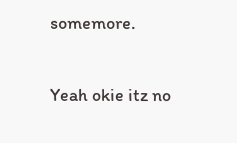somemore.

Yeah okie itz no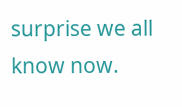surprise we all know now.